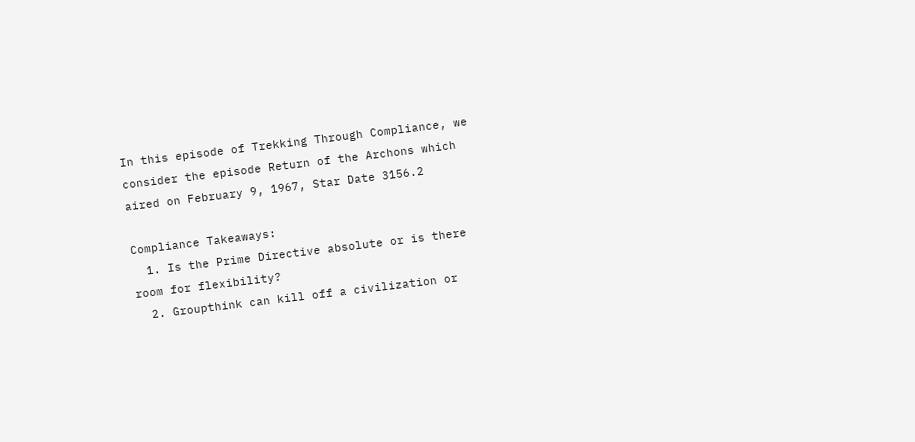In this episode of Trekking Through Compliance, we consider the episode Return of the Archons which aired on February 9, 1967, Star Date 3156.2

Compliance Takeaways:
  1. Is the Prime Directive absolute or is there room for flexibility?
  2. Groupthink can kill off a civilization or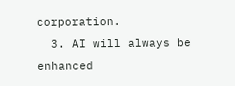corporation.
  3. AI will always be enhanced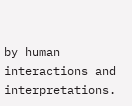by human interactions and interpretations.